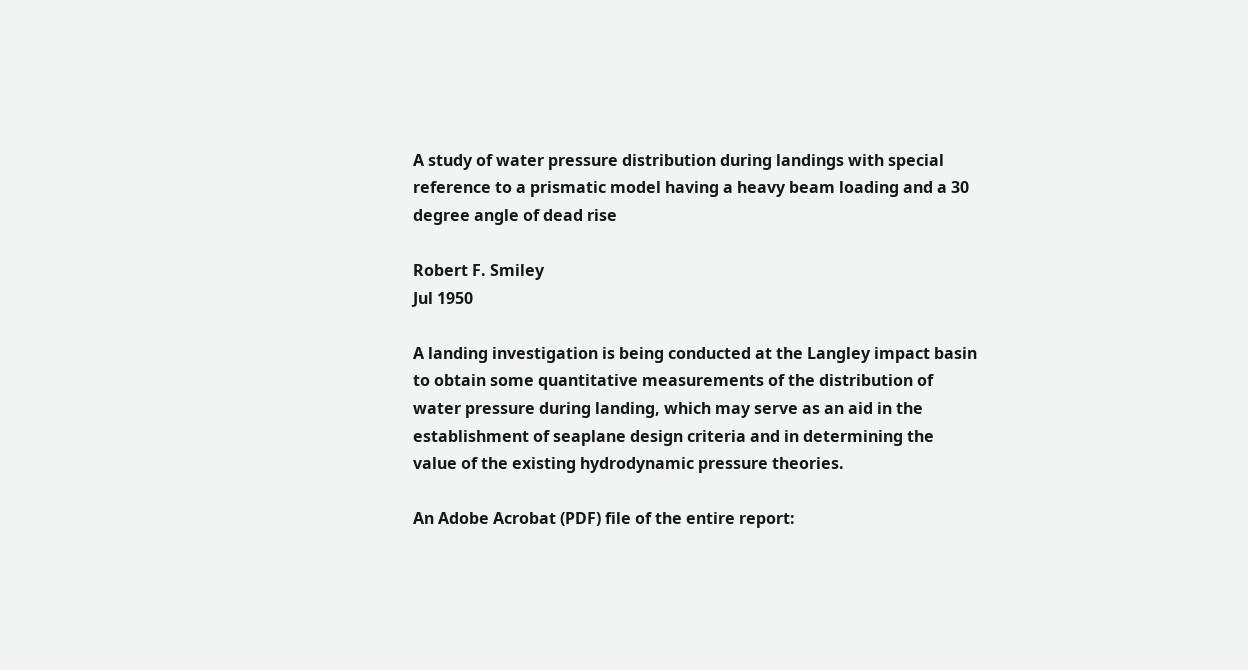A study of water pressure distribution during landings with special reference to a prismatic model having a heavy beam loading and a 30 degree angle of dead rise

Robert F. Smiley
Jul 1950

A landing investigation is being conducted at the Langley impact basin to obtain some quantitative measurements of the distribution of water pressure during landing, which may serve as an aid in the establishment of seaplane design criteria and in determining the value of the existing hydrodynamic pressure theories.

An Adobe Acrobat (PDF) file of the entire report: